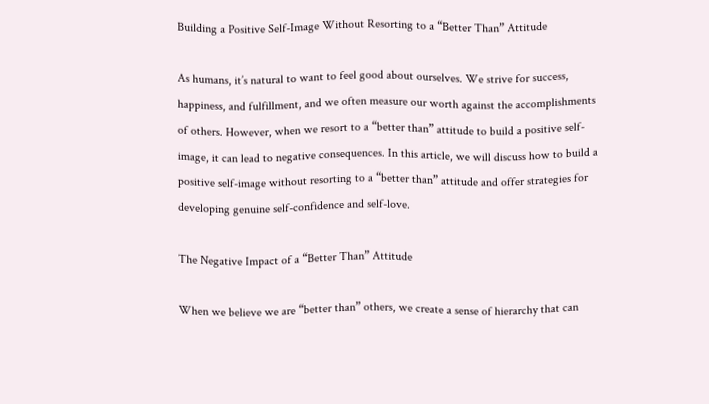Building a Positive Self-Image Without Resorting to a “Better Than” Attitude

As humans, it’s natural to want to feel good about ourselves. We strive for success, happiness, and fulfillment, and we often measure our worth against the accomplishments of others. However, when we resort to a “better than” attitude to build a positive self-image, it can lead to negative consequences. In this article, we will discuss how to build a positive self-image without resorting to a “better than” attitude and offer strategies for developing genuine self-confidence and self-love.

The Negative Impact of a “Better Than” Attitude

When we believe we are “better than” others, we create a sense of hierarchy that can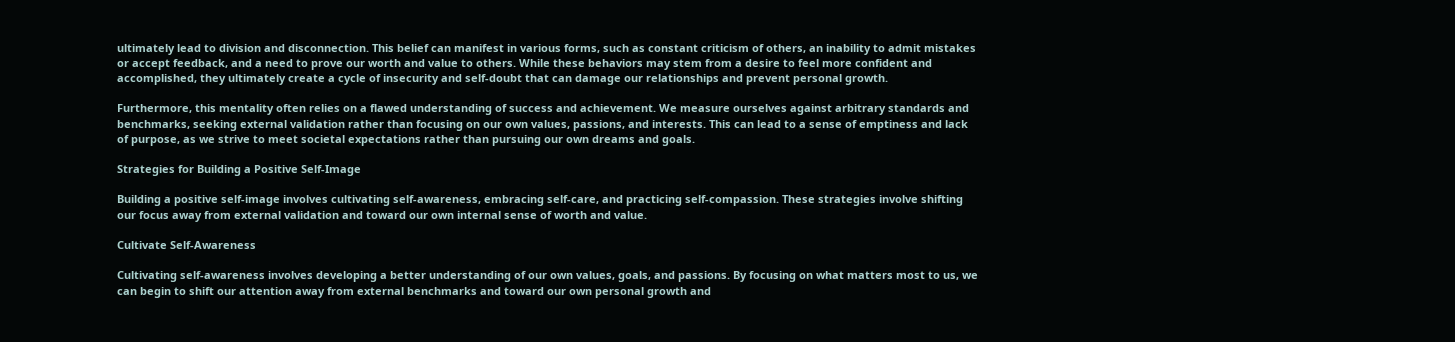ultimately lead to division and disconnection. This belief can manifest in various forms, such as constant criticism of others, an inability to admit mistakes or accept feedback, and a need to prove our worth and value to others. While these behaviors may stem from a desire to feel more confident and accomplished, they ultimately create a cycle of insecurity and self-doubt that can damage our relationships and prevent personal growth.

Furthermore, this mentality often relies on a flawed understanding of success and achievement. We measure ourselves against arbitrary standards and benchmarks, seeking external validation rather than focusing on our own values, passions, and interests. This can lead to a sense of emptiness and lack of purpose, as we strive to meet societal expectations rather than pursuing our own dreams and goals.

Strategies for Building a Positive Self-Image

Building a positive self-image involves cultivating self-awareness, embracing self-care, and practicing self-compassion. These strategies involve shifting our focus away from external validation and toward our own internal sense of worth and value.

Cultivate Self-Awareness

Cultivating self-awareness involves developing a better understanding of our own values, goals, and passions. By focusing on what matters most to us, we can begin to shift our attention away from external benchmarks and toward our own personal growth and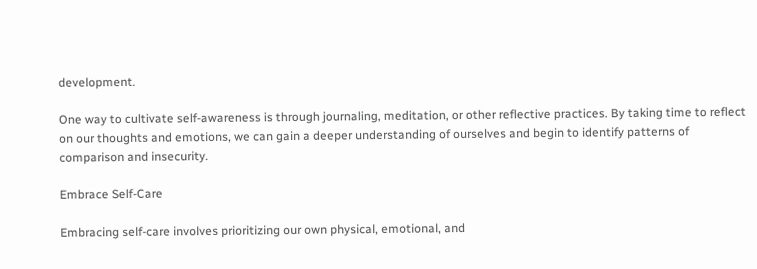development.

One way to cultivate self-awareness is through journaling, meditation, or other reflective practices. By taking time to reflect on our thoughts and emotions, we can gain a deeper understanding of ourselves and begin to identify patterns of comparison and insecurity.

Embrace Self-Care

Embracing self-care involves prioritizing our own physical, emotional, and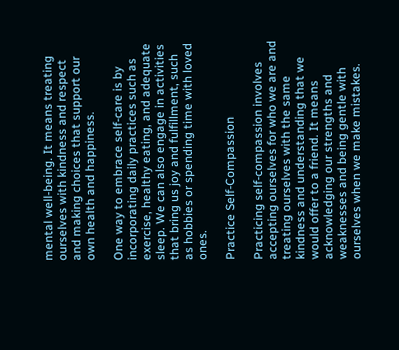mental well-being. It means treating ourselves with kindness and respect and making choices that support our own health and happiness.

One way to embrace self-care is by incorporating daily practices such as exercise, healthy eating, and adequate sleep. We can also engage in activities that bring us joy and fulfillment, such as hobbies or spending time with loved ones.

Practice Self-Compassion

Practicing self-compassion involves accepting ourselves for who we are and treating ourselves with the same kindness and understanding that we would offer to a friend. It means acknowledging our strengths and weaknesses and being gentle with ourselves when we make mistakes.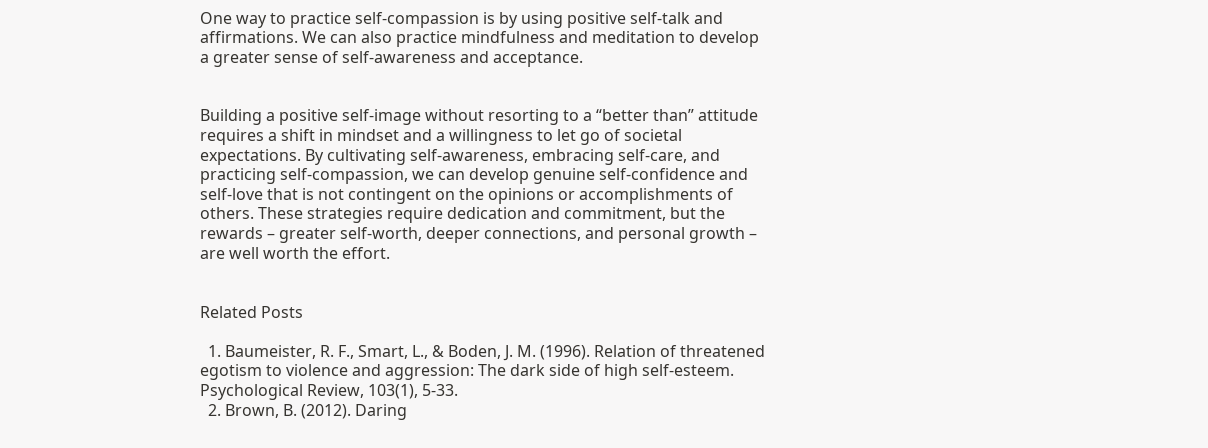One way to practice self-compassion is by using positive self-talk and affirmations. We can also practice mindfulness and meditation to develop a greater sense of self-awareness and acceptance.


Building a positive self-image without resorting to a “better than” attitude requires a shift in mindset and a willingness to let go of societal expectations. By cultivating self-awareness, embracing self-care, and practicing self-compassion, we can develop genuine self-confidence and self-love that is not contingent on the opinions or accomplishments of others. These strategies require dedication and commitment, but the rewards – greater self-worth, deeper connections, and personal growth – are well worth the effort.


Related Posts

  1. Baumeister, R. F., Smart, L., & Boden, J. M. (1996). Relation of threatened egotism to violence and aggression: The dark side of high self-esteem. Psychological Review, 103(1), 5-33.
  2. Brown, B. (2012). Daring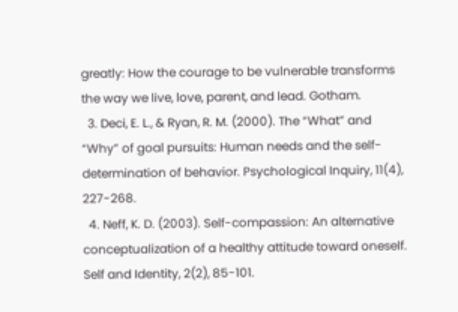greatly: How the courage to be vulnerable transforms the way we live, love, parent, and lead. Gotham.
  3. Deci, E. L., & Ryan, R. M. (2000). The “What” and “Why” of goal pursuits: Human needs and the self-determination of behavior. Psychological Inquiry, 11(4), 227-268.
  4. Neff, K. D. (2003). Self-compassion: An alternative conceptualization of a healthy attitude toward oneself. Self and Identity, 2(2), 85-101.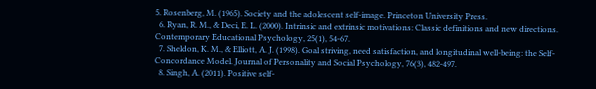5. Rosenberg, M. (1965). Society and the adolescent self-image. Princeton University Press.
  6. Ryan, R. M., & Deci, E. L. (2000). Intrinsic and extrinsic motivations: Classic definitions and new directions. Contemporary Educational Psychology, 25(1), 54-67.
  7. Sheldon, K. M., & Elliott, A. J. (1998). Goal striving, need satisfaction, and longitudinal well-being: the Self-Concordance Model. Journal of Personality and Social Psychology, 76(3), 482-497.
  8. Singh, A. (2011). Positive self-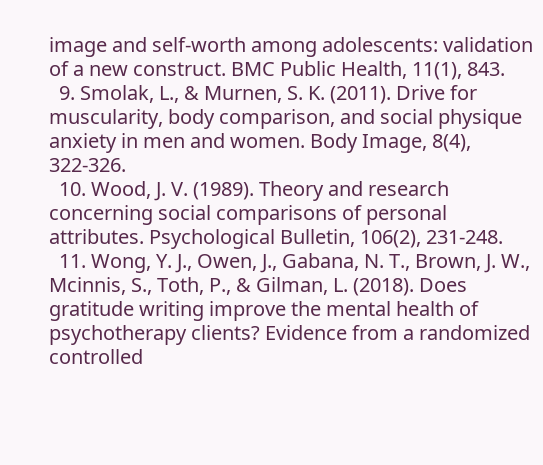image and self-worth among adolescents: validation of a new construct. BMC Public Health, 11(1), 843.
  9. Smolak, L., & Murnen, S. K. (2011). Drive for muscularity, body comparison, and social physique anxiety in men and women. Body Image, 8(4), 322-326.
  10. Wood, J. V. (1989). Theory and research concerning social comparisons of personal attributes. Psychological Bulletin, 106(2), 231-248.
  11. Wong, Y. J., Owen, J., Gabana, N. T., Brown, J. W., Mcinnis, S., Toth, P., & Gilman, L. (2018). Does gratitude writing improve the mental health of psychotherapy clients? Evidence from a randomized controlled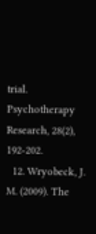trial. Psychotherapy Research, 28(2), 192-202.
  12. Wryobeck, J. M. (2009). The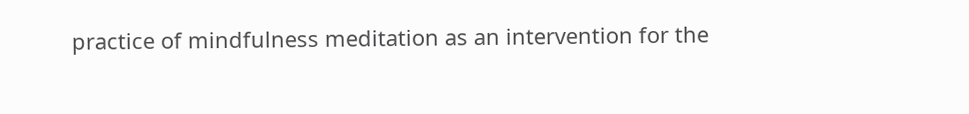practice of mindfulness meditation as an intervention for the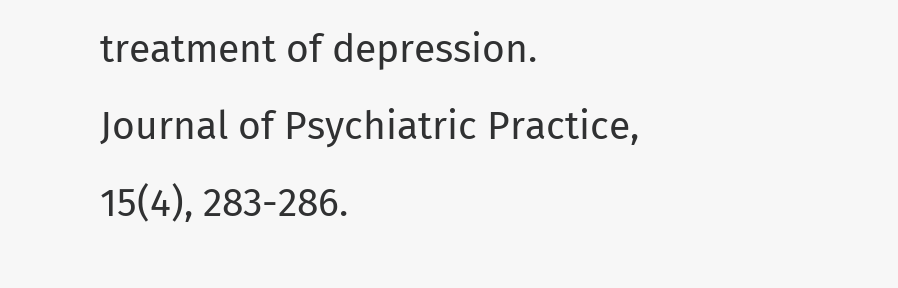treatment of depression. Journal of Psychiatric Practice, 15(4), 283-286.